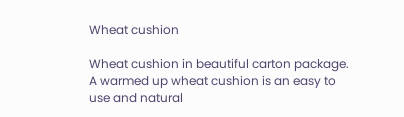Wheat cushion

Wheat cushion in beautiful carton package. A warmed up wheat cushion is an easy to use and natural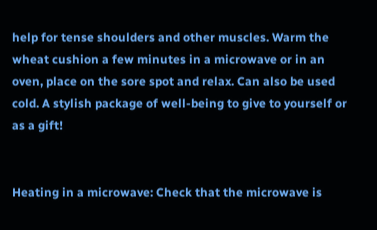help for tense shoulders and other muscles. Warm the wheat cushion a few minutes in a microwave or in an oven, place on the sore spot and relax. Can also be used cold. A stylish package of well-being to give to yourself or as a gift!


Heating in a microwave: Check that the microwave is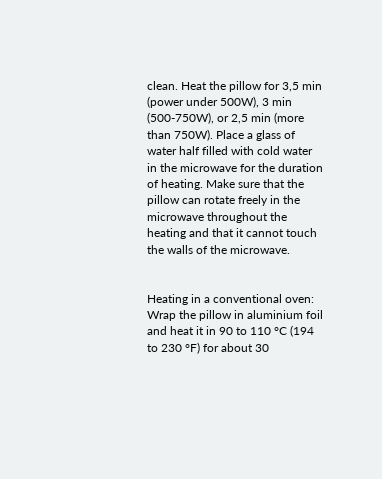clean. Heat the pillow for 3,5 min (power under 500W), 3 min (500-750W), or 2,5 min (more than 750W). Place a glass of water half filled with cold water in the microwave for the duration of heating. Make sure that the pillow can rotate freely in the microwave throughout the heating and that it cannot touch the walls of the microwave.


Heating in a conventional oven: Wrap the pillow in aluminium foil and heat it in 90 to 110 °C (194 to 230 °F) for about 30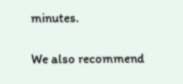minutes.

We also recommend